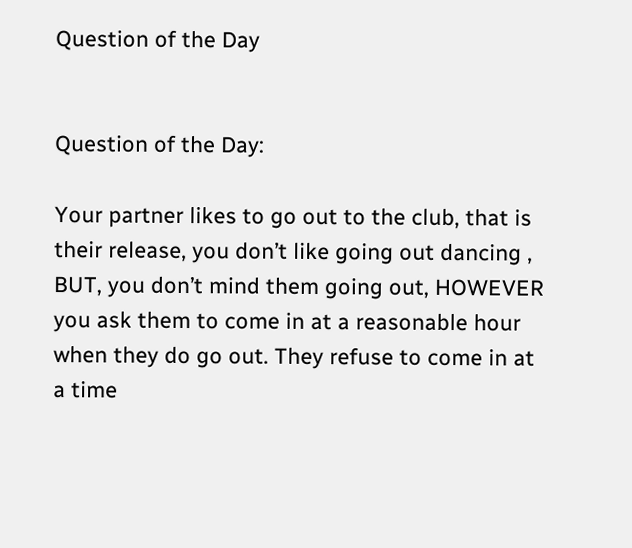Question of the Day


Question of the Day:

Your partner likes to go out to the club, that is their release, you don’t like going out dancing , BUT, you don’t mind them going out, HOWEVER you ask them to come in at a reasonable hour when they do go out. They refuse to come in at a time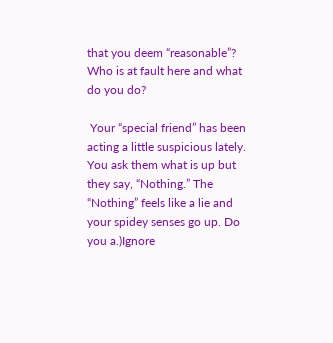that you deem “reasonable”? Who is at fault here and what do you do?

 Your “special friend” has been acting a little suspicious lately. You ask them what is up but they say, “Nothing.” The “Nothing” feels like a lie and your spidey senses go up. Do you a.)Ignore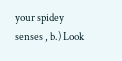your spidey senses , b.) Look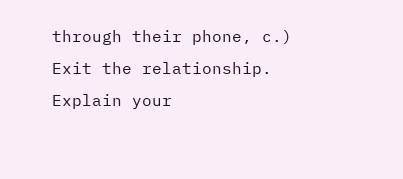through their phone, c.) Exit the relationship. Explain your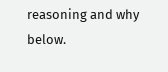reasoning and why below.